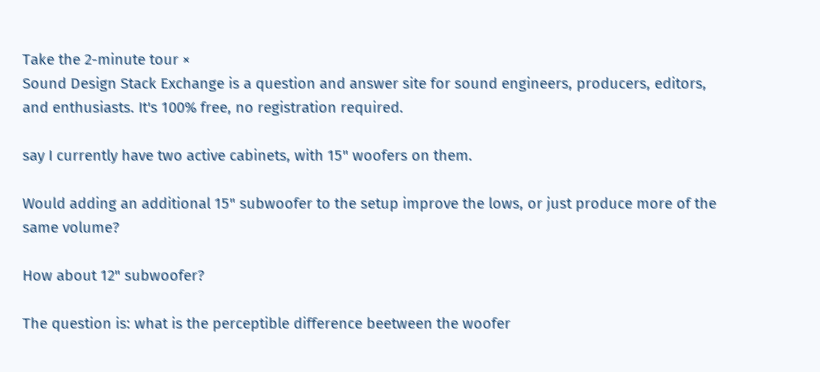Take the 2-minute tour ×
Sound Design Stack Exchange is a question and answer site for sound engineers, producers, editors, and enthusiasts. It's 100% free, no registration required.

say I currently have two active cabinets, with 15" woofers on them.

Would adding an additional 15" subwoofer to the setup improve the lows, or just produce more of the same volume?

How about 12" subwoofer?

The question is: what is the perceptible difference beetween the woofer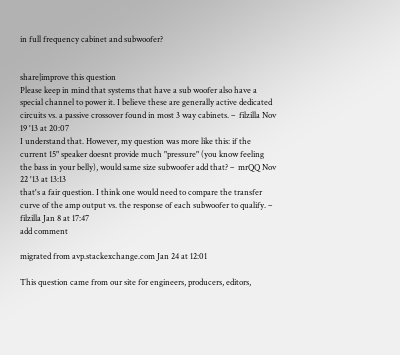in full frequency cabinet and subwoofer?


share|improve this question
Please keep in mind that systems that have a sub woofer also have a special channel to power it. I believe these are generally active dedicated circuits vs. a passive crossover found in most 3 way cabinets. –  filzilla Nov 19 '13 at 20:07
I understand that. However, my question was more like this: if the current 15" speaker doesnt provide much "pressure" (you know feeling the bass in your belly), would same size subwoofer add that? –  mrQQ Nov 22 '13 at 13:13
that's a fair question. I think one would need to compare the transfer curve of the amp output vs. the response of each subwoofer to qualify. –  filzilla Jan 8 at 17:47
add comment

migrated from avp.stackexchange.com Jan 24 at 12:01

This question came from our site for engineers, producers, editors,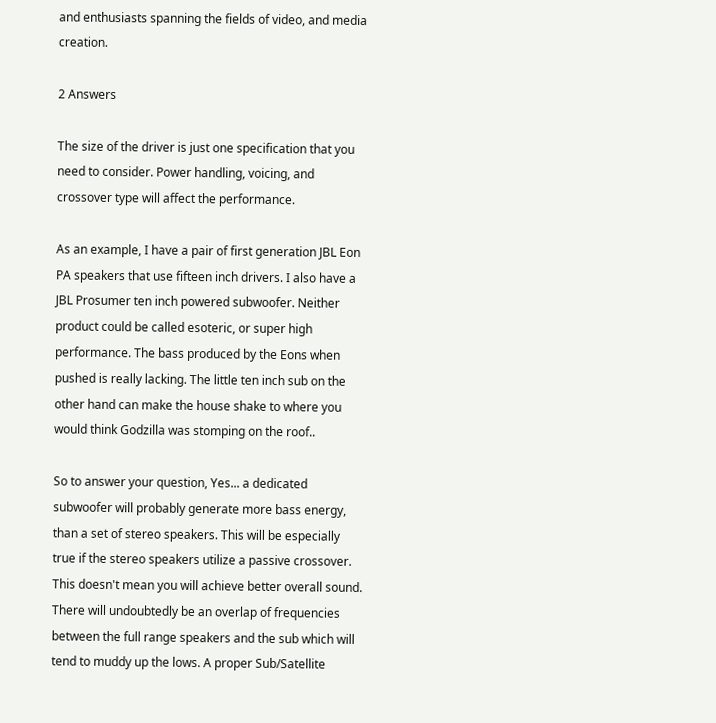and enthusiasts spanning the fields of video, and media creation.

2 Answers

The size of the driver is just one specification that you need to consider. Power handling, voicing, and crossover type will affect the performance.

As an example, I have a pair of first generation JBL Eon PA speakers that use fifteen inch drivers. I also have a JBL Prosumer ten inch powered subwoofer. Neither product could be called esoteric, or super high performance. The bass produced by the Eons when pushed is really lacking. The little ten inch sub on the other hand can make the house shake to where you would think Godzilla was stomping on the roof..

So to answer your question, Yes... a dedicated subwoofer will probably generate more bass energy, than a set of stereo speakers. This will be especially true if the stereo speakers utilize a passive crossover. This doesn't mean you will achieve better overall sound. There will undoubtedly be an overlap of frequencies between the full range speakers and the sub which will tend to muddy up the lows. A proper Sub/Satellite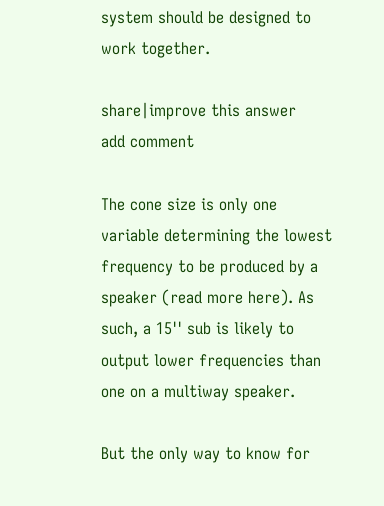system should be designed to work together.

share|improve this answer
add comment

The cone size is only one variable determining the lowest frequency to be produced by a speaker (read more here). As such, a 15'' sub is likely to output lower frequencies than one on a multiway speaker.

But the only way to know for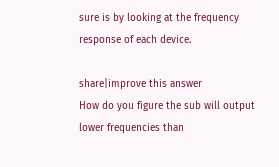sure is by looking at the frequency response of each device.

share|improve this answer
How do you figure the sub will output lower frequencies than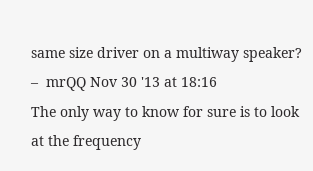same size driver on a multiway speaker? –  mrQQ Nov 30 '13 at 18:16
The only way to know for sure is to look at the frequency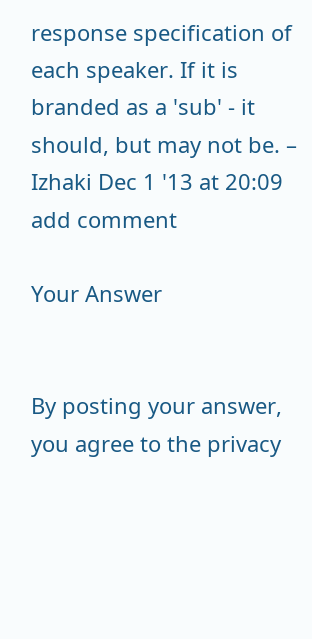response specification of each speaker. If it is branded as a 'sub' - it should, but may not be. –  Izhaki Dec 1 '13 at 20:09
add comment

Your Answer


By posting your answer, you agree to the privacy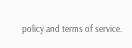policy and terms of service.